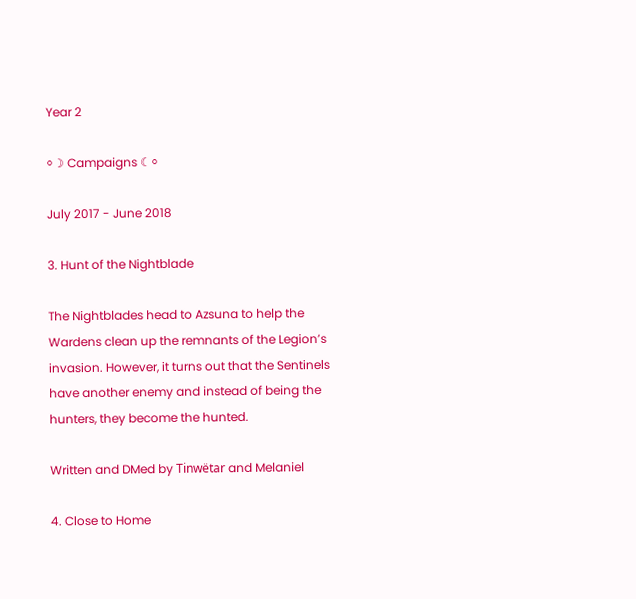Year 2

⸰☽ Campaigns ☾⸰

July 2017 - June 2018

3. Hunt of the Nightblade

The Nightblades head to Azsuna to help the Wardens clean up the remnants of the Legion’s invasion. However, it turns out that the Sentinels have another enemy and instead of being the hunters, they become the hunted.

Written and DMed by Tinwëtar and Melaniel

4. Close to Home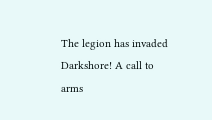The legion has invaded Darkshore! A call to arms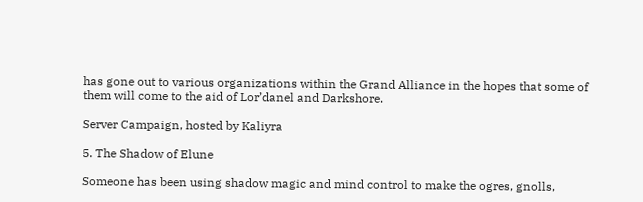has gone out to various organizations within the Grand Alliance in the hopes that some of them will come to the aid of Lor’danel and Darkshore.

Server Campaign, hosted by Kaliyra

5. The Shadow of Elune

Someone has been using shadow magic and mind control to make the ogres, gnolls,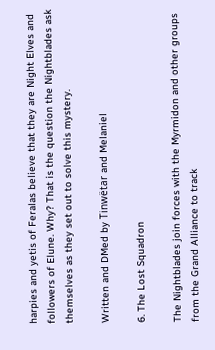harpies and yetis of Feralas believe that they are Night Elves and followers of Elune. Why? That is the question the Nightblades ask themselves as they set out to solve this mystery.

Written and DMed by Tinwëtar and Melaniel

6. The Lost Squadron

The Nightblades join forces with the Myrmidon and other groups from the Grand Alliance to track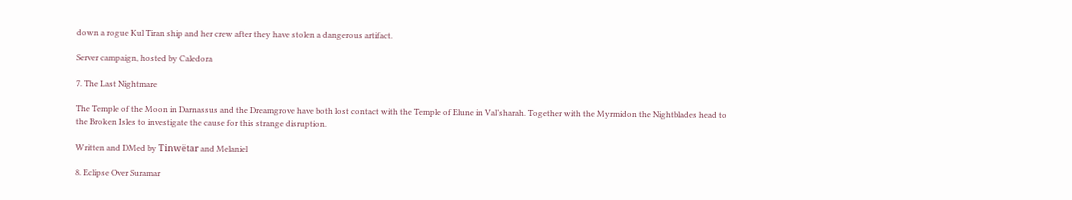down a rogue Kul Tiran ship and her crew after they have stolen a dangerous artifact.

Server campaign, hosted by Caledora

7. The Last Nightmare

The Temple of the Moon in Darnassus and the Dreamgrove have both lost contact with the Temple of Elune in Val’sharah. Together with the Myrmidon the Nightblades head to the Broken Isles to investigate the cause for this strange disruption.

Written and DMed by Tinwëtar and Melaniel

8. Eclipse Over Suramar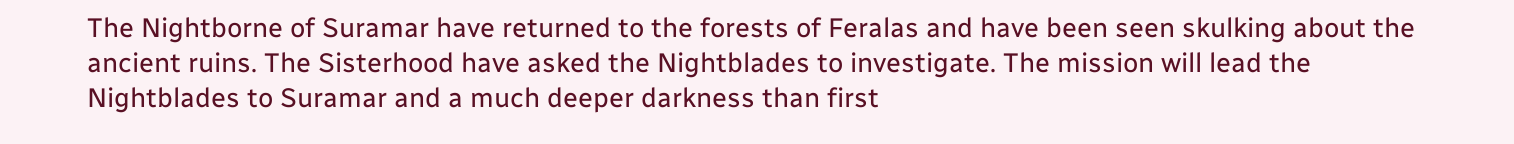The Nightborne of Suramar have returned to the forests of Feralas and have been seen skulking about the ancient ruins. The Sisterhood have asked the Nightblades to investigate. The mission will lead the Nightblades to Suramar and a much deeper darkness than first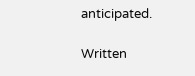anticipated.

Written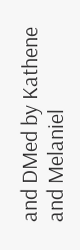and DMed by Kathene and Melaniel